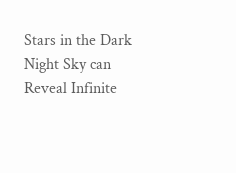Stars in the Dark Night Sky can
Reveal Infinite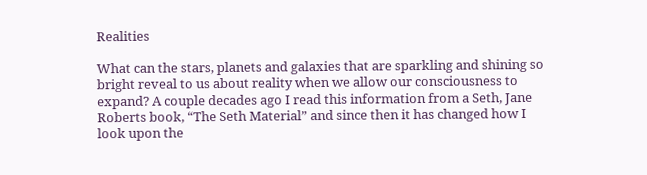Realities

What can the stars, planets and galaxies that are sparkling and shining so bright reveal to us about reality when we allow our consciousness to expand? A couple decades ago I read this information from a Seth, Jane Roberts book, “The Seth Material” and since then it has changed how I look upon the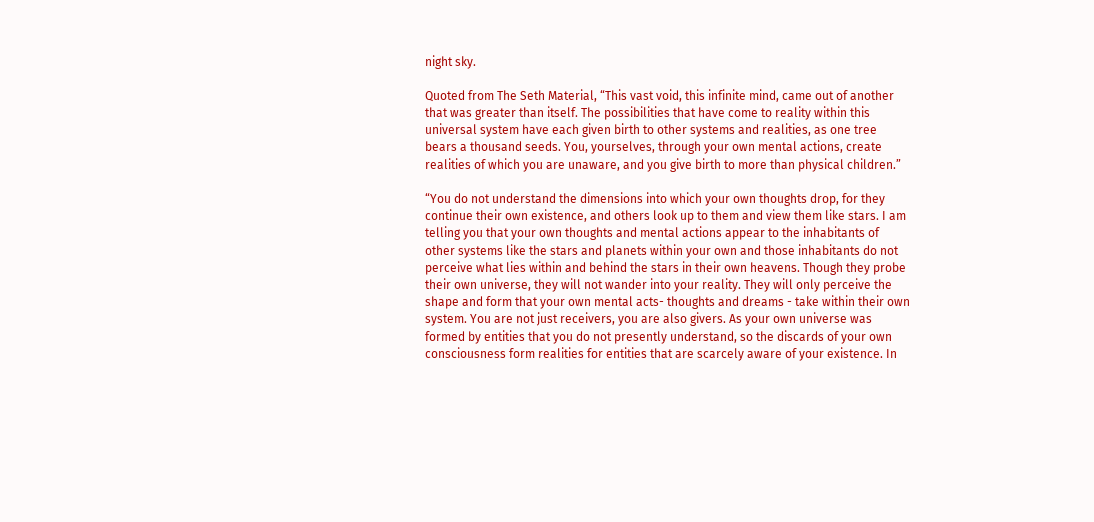night sky.

Quoted from The Seth Material, “This vast void, this infinite mind, came out of another that was greater than itself. The possibilities that have come to reality within this universal system have each given birth to other systems and realities, as one tree bears a thousand seeds. You, yourselves, through your own mental actions, create realities of which you are unaware, and you give birth to more than physical children.”

“You do not understand the dimensions into which your own thoughts drop, for they continue their own existence, and others look up to them and view them like stars. I am telling you that your own thoughts and mental actions appear to the inhabitants of other systems like the stars and planets within your own and those inhabitants do not perceive what lies within and behind the stars in their own heavens. Though they probe their own universe, they will not wander into your reality. They will only perceive the shape and form that your own mental acts- thoughts and dreams - take within their own system. You are not just receivers, you are also givers. As your own universe was formed by entities that you do not presently understand, so the discards of your own consciousness form realities for entities that are scarcely aware of your existence. In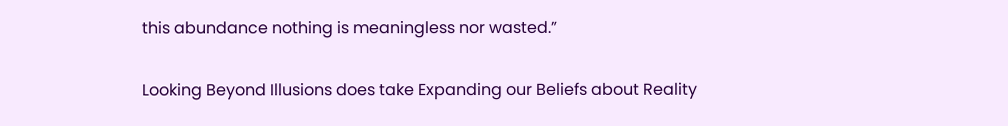this abundance nothing is meaningless nor wasted.”

Looking Beyond Illusions does take Expanding our Beliefs about Reality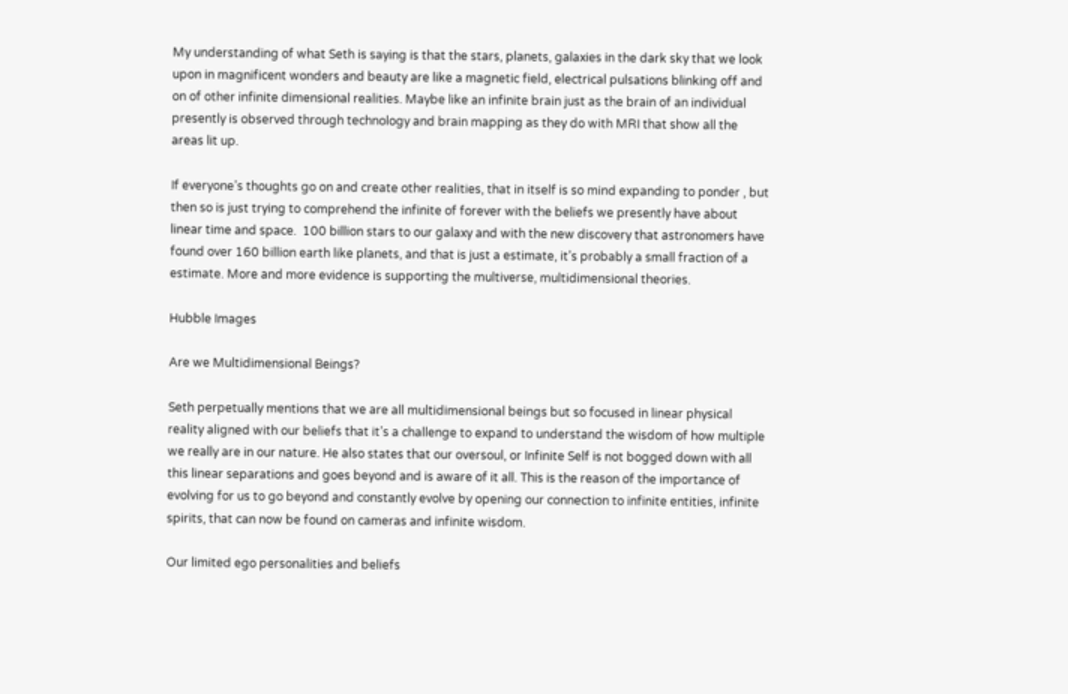My understanding of what Seth is saying is that the stars, planets, galaxies in the dark sky that we look upon in magnificent wonders and beauty are like a magnetic field, electrical pulsations blinking off and on of other infinite dimensional realities. Maybe like an infinite brain just as the brain of an individual presently is observed through technology and brain mapping as they do with MRI that show all the areas lit up.

If everyone’s thoughts go on and create other realities, that in itself is so mind expanding to ponder , but then so is just trying to comprehend the infinite of forever with the beliefs we presently have about linear time and space.  100 billion stars to our galaxy and with the new discovery that astronomers have found over 160 billion earth like planets, and that is just a estimate, it’s probably a small fraction of a estimate. More and more evidence is supporting the multiverse, multidimensional theories.

Hubble Images

Are we Multidimensional Beings?

Seth perpetually mentions that we are all multidimensional beings but so focused in linear physical reality aligned with our beliefs that it’s a challenge to expand to understand the wisdom of how multiple we really are in our nature. He also states that our oversoul, or Infinite Self is not bogged down with all this linear separations and goes beyond and is aware of it all. This is the reason of the importance of evolving for us to go beyond and constantly evolve by opening our connection to infinite entities, infinite spirits, that can now be found on cameras and infinite wisdom.

Our limited ego personalities and beliefs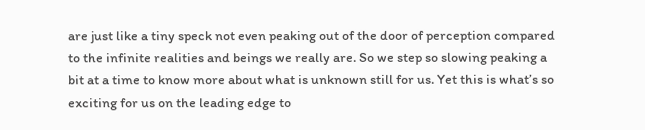are just like a tiny speck not even peaking out of the door of perception compared to the infinite realities and beings we really are. So we step so slowing peaking a bit at a time to know more about what is unknown still for us. Yet this is what’s so exciting for us on the leading edge to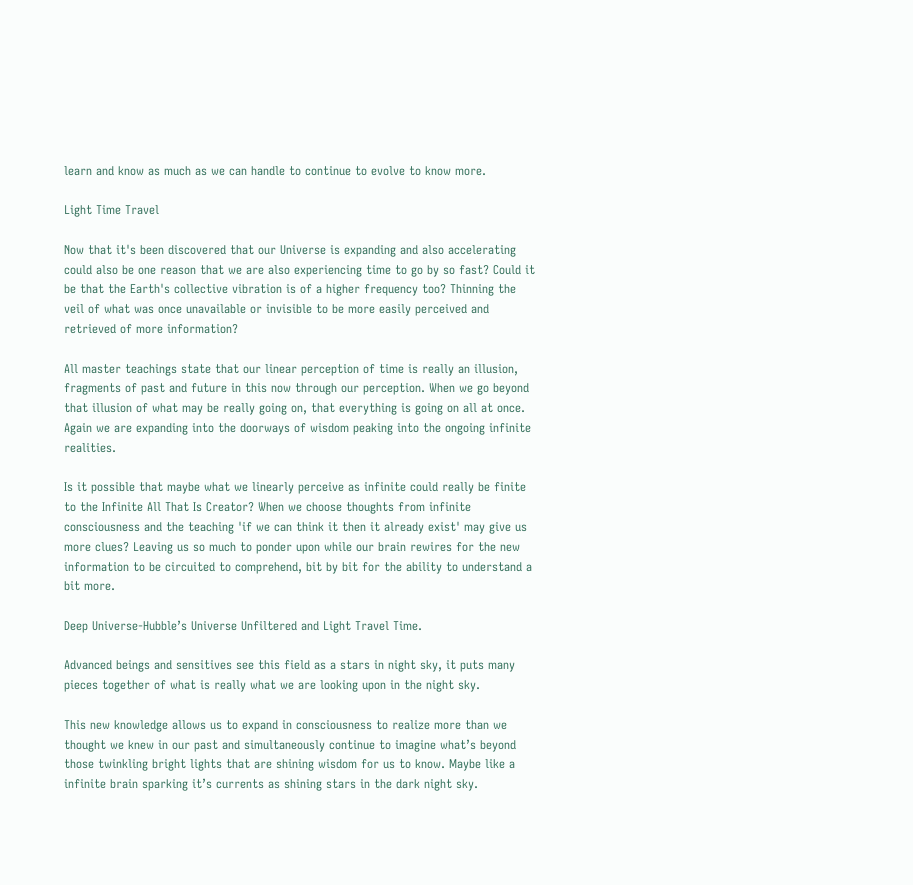learn and know as much as we can handle to continue to evolve to know more.

Light Time Travel

Now that it's been discovered that our Universe is expanding and also accelerating could also be one reason that we are also experiencing time to go by so fast? Could it be that the Earth's collective vibration is of a higher frequency too? Thinning the veil of what was once unavailable or invisible to be more easily perceived and retrieved of more information?

All master teachings state that our linear perception of time is really an illusion, fragments of past and future in this now through our perception. When we go beyond that illusion of what may be really going on, that everything is going on all at once. Again we are expanding into the doorways of wisdom peaking into the ongoing infinite realities.

Is it possible that maybe what we linearly perceive as infinite could really be finite to the Infinite All That Is Creator? When we choose thoughts from infinite consciousness and the teaching 'if we can think it then it already exist' may give us more clues? Leaving us so much to ponder upon while our brain rewires for the new information to be circuited to comprehend, bit by bit for the ability to understand a bit more.

Deep Universe-Hubble’s Universe Unfiltered and Light Travel Time.

Advanced beings and sensitives see this field as a stars in night sky, it puts many pieces together of what is really what we are looking upon in the night sky.

This new knowledge allows us to expand in consciousness to realize more than we thought we knew in our past and simultaneously continue to imagine what’s beyond those twinkling bright lights that are shining wisdom for us to know. Maybe like a infinite brain sparking it’s currents as shining stars in the dark night sky.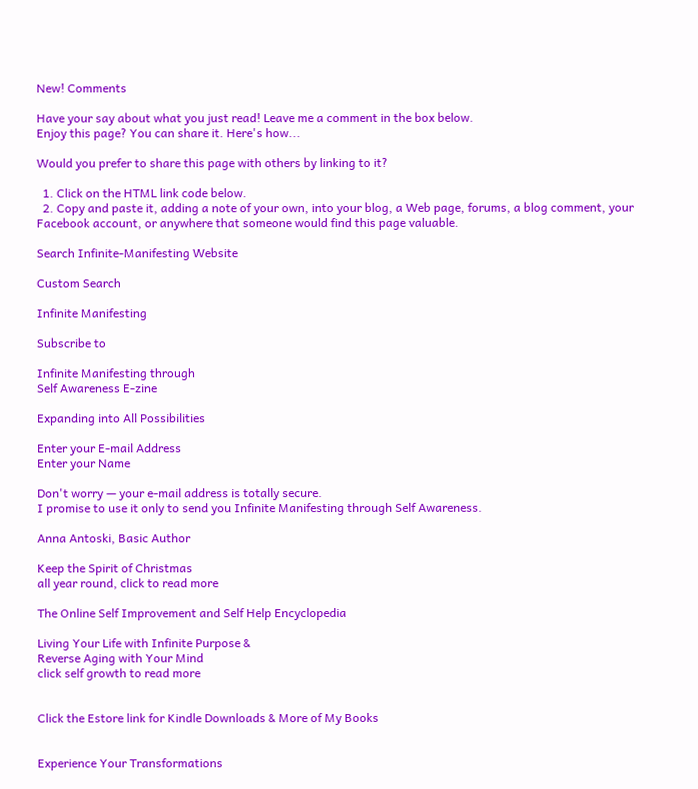New! Comments

Have your say about what you just read! Leave me a comment in the box below.
Enjoy this page? You can share it. Here's how...

Would you prefer to share this page with others by linking to it?

  1. Click on the HTML link code below.
  2. Copy and paste it, adding a note of your own, into your blog, a Web page, forums, a blog comment, your Facebook account, or anywhere that someone would find this page valuable.

Search Infinite-Manifesting Website

Custom Search

Infinite Manifesting

Subscribe to

Infinite Manifesting through
Self Awareness E-zine

Expanding into All Possibilities

Enter your E-mail Address
Enter your Name

Don't worry — your e-mail address is totally secure.
I promise to use it only to send you Infinite Manifesting through Self Awareness.

Anna Antoski, Basic Author

Keep the Spirit of Christmas
all year round, click to read more

The Online Self Improvement and Self Help Encyclopedia

Living Your Life with Infinite Purpose &
Reverse Aging with Your Mind
click self growth to read more


Click the Estore link for Kindle Downloads & More of My Books


Experience Your Transformations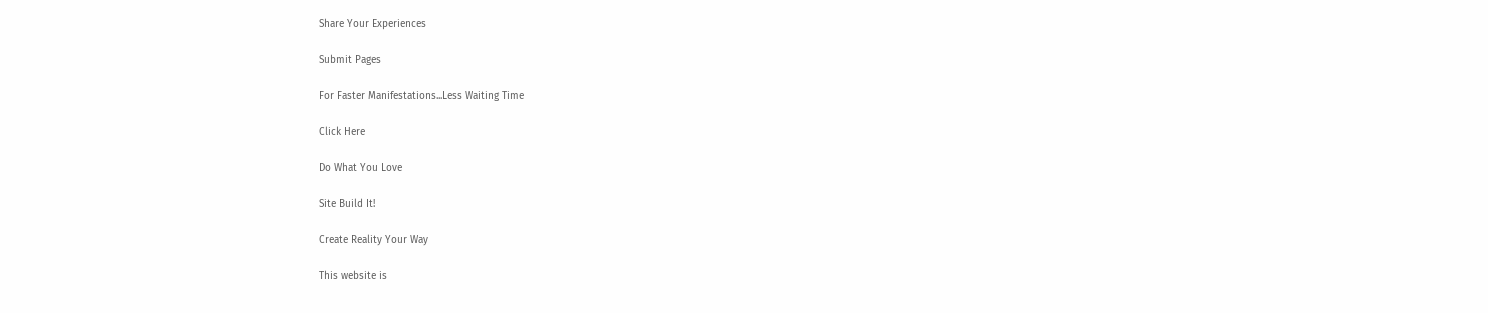Share Your Experiences

Submit Pages

For Faster Manifestations...Less Waiting Time

Click Here

Do What You Love

Site Build It!

Create Reality Your Way

This website is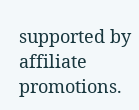supported by affiliate promotions.